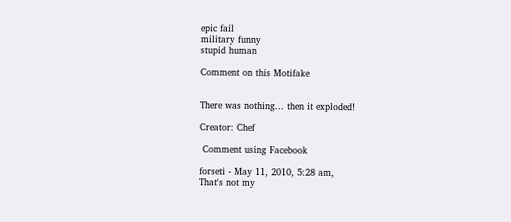epic fail
military funny
stupid human

Comment on this Motifake


There was nothing... then it exploded!

Creator: Chef

 Comment using Facebook

forseti - May 11, 2010, 5:28 am,
That's not my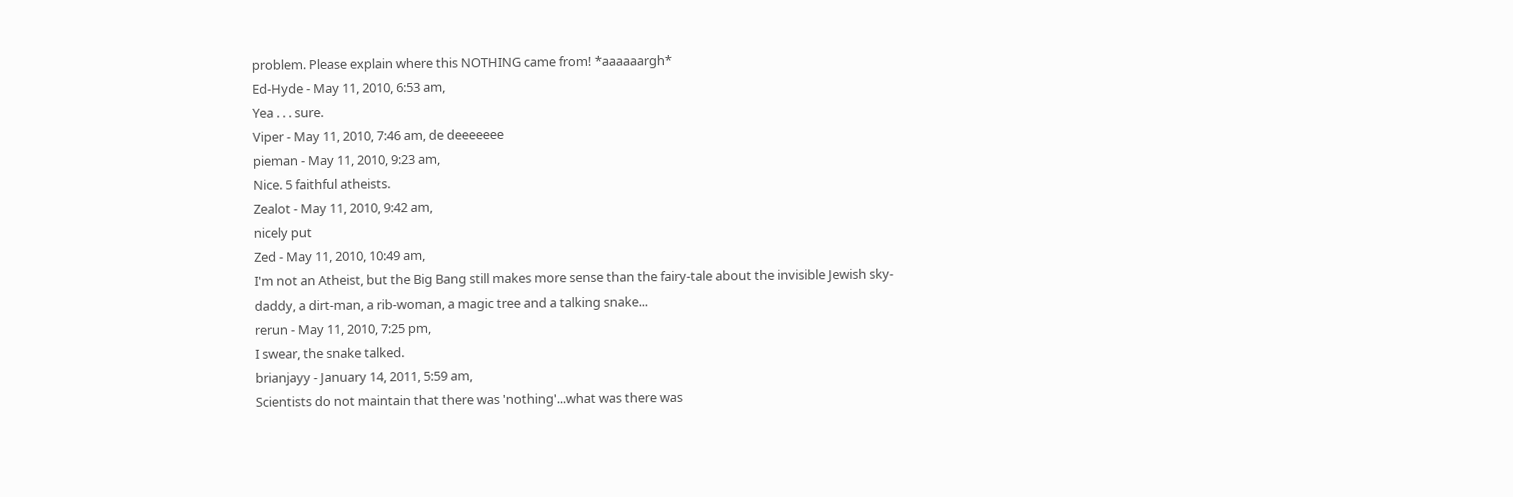problem. Please explain where this NOTHING came from! *aaaaaargh*
Ed-Hyde - May 11, 2010, 6:53 am,
Yea . . . sure.
Viper - May 11, 2010, 7:46 am, de deeeeeee
pieman - May 11, 2010, 9:23 am,
Nice. 5 faithful atheists.
Zealot - May 11, 2010, 9:42 am,
nicely put
Zed - May 11, 2010, 10:49 am,
I'm not an Atheist, but the Big Bang still makes more sense than the fairy-tale about the invisible Jewish sky-daddy, a dirt-man, a rib-woman, a magic tree and a talking snake...
rerun - May 11, 2010, 7:25 pm,
I swear, the snake talked.
brianjayy - January 14, 2011, 5:59 am,
Scientists do not maintain that there was 'nothing'...what was there was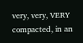very, very, VERY compacted, in an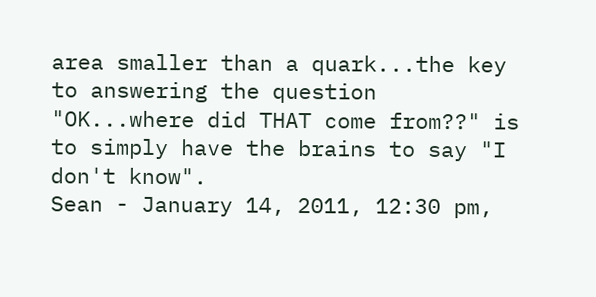area smaller than a quark...the key to answering the question "OK...where did THAT come from??" is to simply have the brains to say "I don't know".
Sean - January 14, 2011, 12:30 pm,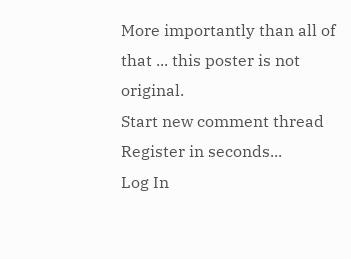More importantly than all of that ... this poster is not original.
Start new comment thread
Register in seconds...
Log In